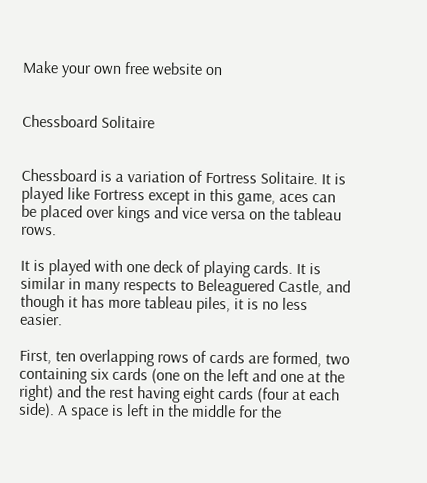Make your own free website on


Chessboard Solitaire


Chessboard is a variation of Fortress Solitaire. It is played like Fortress except in this game, aces can be placed over kings and vice versa on the tableau rows.

It is played with one deck of playing cards. It is similar in many respects to Beleaguered Castle, and though it has more tableau piles, it is no less easier.

First, ten overlapping rows of cards are formed, two containing six cards (one on the left and one at the right) and the rest having eight cards (four at each side). A space is left in the middle for the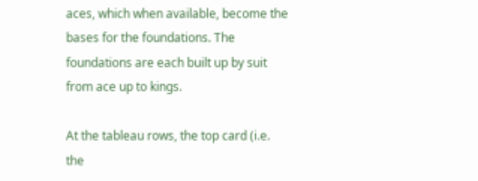aces, which when available, become the bases for the foundations. The foundations are each built up by suit from ace up to kings.

At the tableau rows, the top card (i.e. the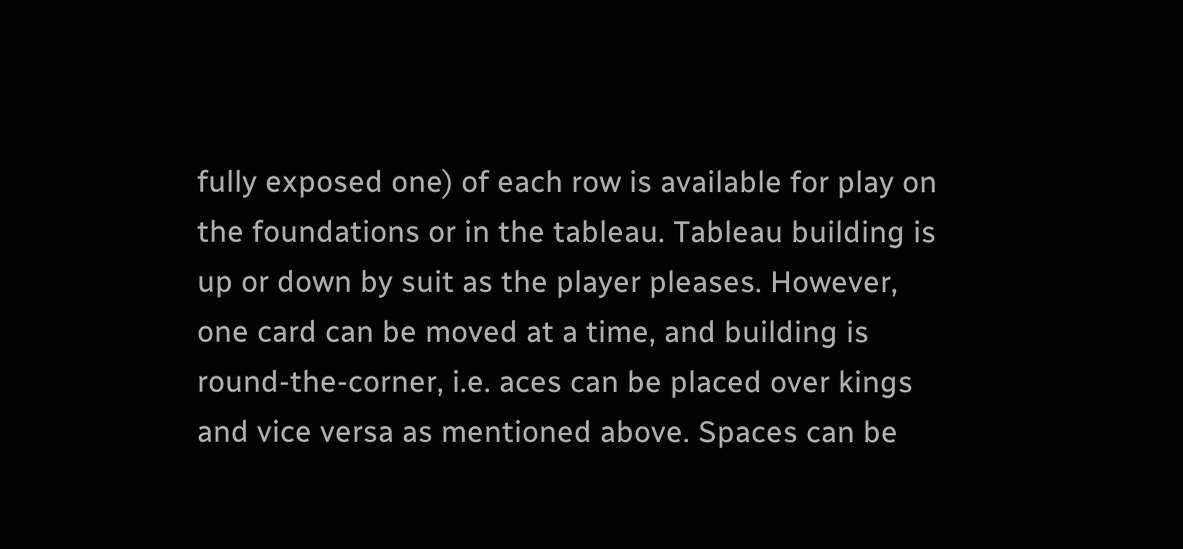fully exposed one) of each row is available for play on the foundations or in the tableau. Tableau building is up or down by suit as the player pleases. However, one card can be moved at a time, and building is round-the-corner, i.e. aces can be placed over kings and vice versa as mentioned above. Spaces can be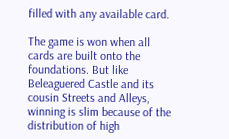filled with any available card.

The game is won when all cards are built onto the foundations. But like Beleaguered Castle and its cousin Streets and Alleys, winning is slim because of the distribution of high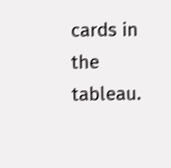cards in the tableau.